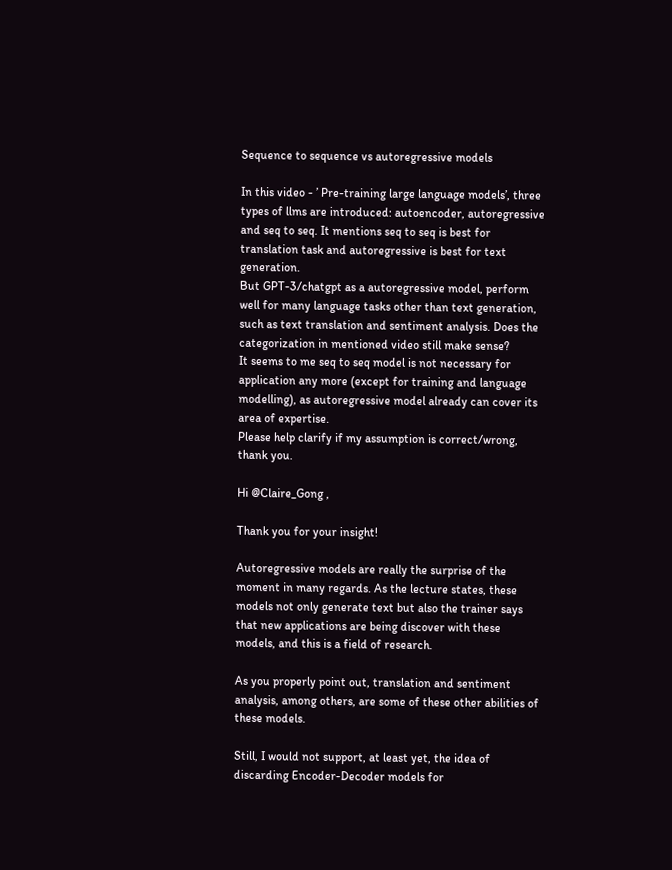Sequence to sequence vs autoregressive models

In this video - ’ Pre-training large language models’, three types of llms are introduced: autoencoder, autoregressive and seq to seq. It mentions seq to seq is best for translation task and autoregressive is best for text generation.
But GPT-3/chatgpt as a autoregressive model, perform well for many language tasks other than text generation, such as text translation and sentiment analysis. Does the categorization in mentioned video still make sense?
It seems to me seq to seq model is not necessary for application any more (except for training and language modelling), as autoregressive model already can cover its area of expertise.
Please help clarify if my assumption is correct/wrong, thank you.

Hi @Claire_Gong ,

Thank you for your insight!

Autoregressive models are really the surprise of the moment in many regards. As the lecture states, these models not only generate text but also the trainer says that new applications are being discover with these models, and this is a field of research.

As you properly point out, translation and sentiment analysis, among others, are some of these other abilities of these models.

Still, I would not support, at least yet, the idea of discarding Encoder-Decoder models for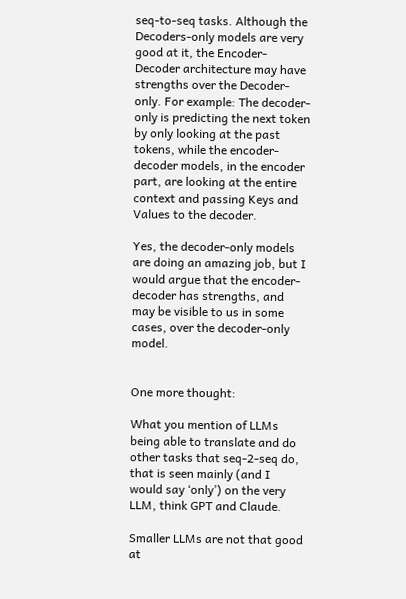seq-to-seq tasks. Although the Decoders-only models are very good at it, the Encoder-Decoder architecture may have strengths over the Decoder-only. For example: The decoder-only is predicting the next token by only looking at the past tokens, while the encoder-decoder models, in the encoder part, are looking at the entire context and passing Keys and Values to the decoder.

Yes, the decoder-only models are doing an amazing job, but I would argue that the encoder-decoder has strengths, and may be visible to us in some cases, over the decoder-only model.


One more thought:

What you mention of LLMs being able to translate and do other tasks that seq-2-seq do, that is seen mainly (and I would say ‘only’) on the very LLM, think GPT and Claude.

Smaller LLMs are not that good at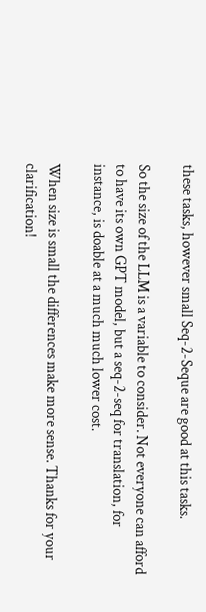these tasks, however small Seq-2-Seque are good at this tasks.

So the size of the LLM is a variable to consider. Not everyone can afford to have its own GPT model, but a seq-2-seq for translation, for instance, is doable at a much much lower cost.

When size is small the differences make more sense. Thanks for your clarification!